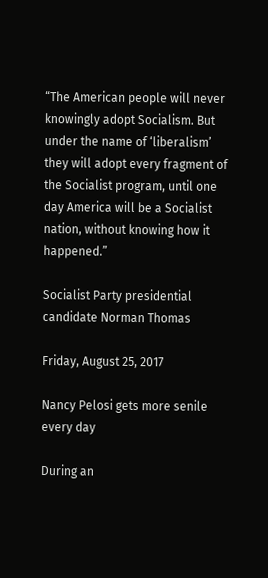“The American people will never knowingly adopt Socialism. But under the name of ‘liberalism’ they will adopt every fragment of the Socialist program, until one day America will be a Socialist nation, without knowing how it happened.”

Socialist Party presidential candidate Norman Thomas

Friday, August 25, 2017

Nancy Pelosi gets more senile every day

During an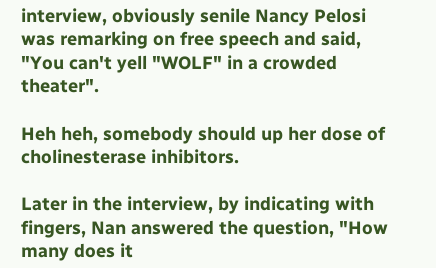interview, obviously senile Nancy Pelosi was remarking on free speech and said, "You can't yell "WOLF" in a crowded theater".

Heh heh, somebody should up her dose of cholinesterase inhibitors.

Later in the interview, by indicating with fingers, Nan answered the question, "How many does it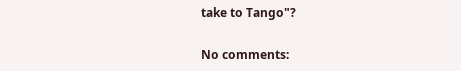take to Tango"?

No comments: